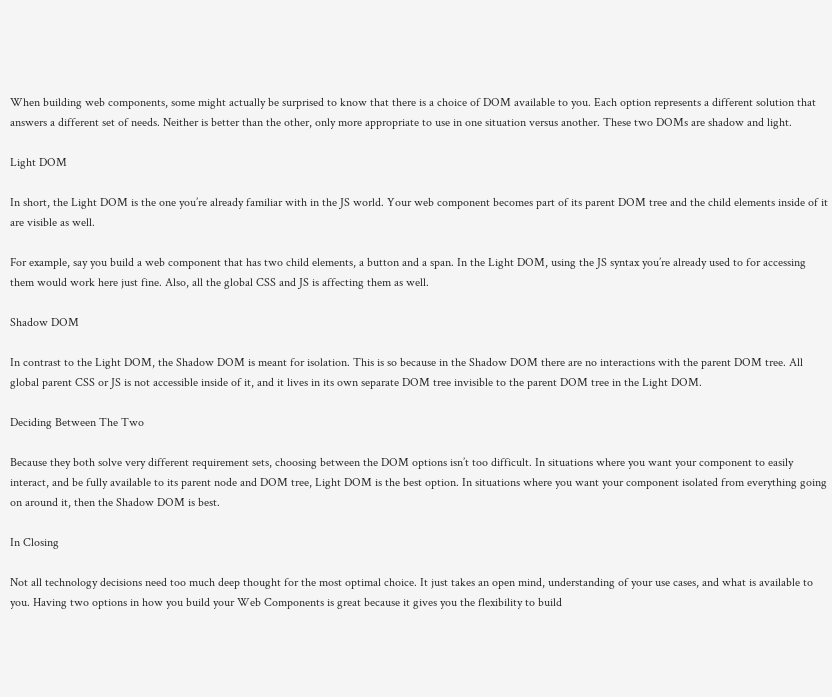When building web components, some might actually be surprised to know that there is a choice of DOM available to you. Each option represents a different solution that answers a different set of needs. Neither is better than the other, only more appropriate to use in one situation versus another. These two DOMs are shadow and light.

Light DOM

In short, the Light DOM is the one you’re already familiar with in the JS world. Your web component becomes part of its parent DOM tree and the child elements inside of it are visible as well.

For example, say you build a web component that has two child elements, a button and a span. In the Light DOM, using the JS syntax you’re already used to for accessing them would work here just fine. Also, all the global CSS and JS is affecting them as well.

Shadow DOM

In contrast to the Light DOM, the Shadow DOM is meant for isolation. This is so because in the Shadow DOM there are no interactions with the parent DOM tree. All global parent CSS or JS is not accessible inside of it, and it lives in its own separate DOM tree invisible to the parent DOM tree in the Light DOM.

Deciding Between The Two

Because they both solve very different requirement sets, choosing between the DOM options isn’t too difficult. In situations where you want your component to easily interact, and be fully available to its parent node and DOM tree, Light DOM is the best option. In situations where you want your component isolated from everything going on around it, then the Shadow DOM is best.

In Closing

Not all technology decisions need too much deep thought for the most optimal choice. It just takes an open mind, understanding of your use cases, and what is available to you. Having two options in how you build your Web Components is great because it gives you the flexibility to build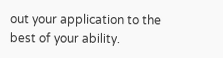out your application to the best of your ability.